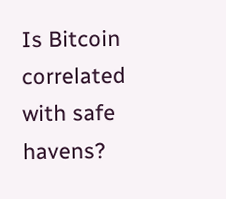Is Bitcoin correlated with safe havens?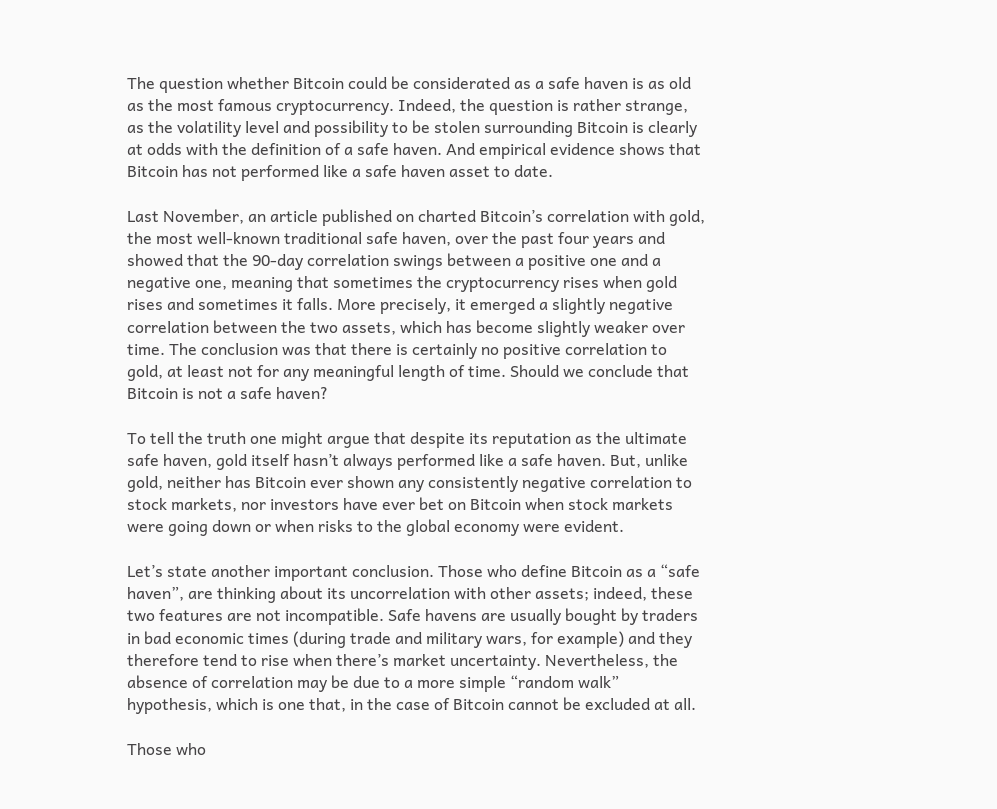The question whether Bitcoin could be considerated as a safe haven is as old as the most famous cryptocurrency. Indeed, the question is rather strange, as the volatility level and possibility to be stolen surrounding Bitcoin is clearly at odds with the definition of a safe haven. And empirical evidence shows that Bitcoin has not performed like a safe haven asset to date.

Last November, an article published on charted Bitcoin’s correlation with gold, the most well-known traditional safe haven, over the past four years and showed that the 90-day correlation swings between a positive one and a negative one, meaning that sometimes the cryptocurrency rises when gold rises and sometimes it falls. More precisely, it emerged a slightly negative correlation between the two assets, which has become slightly weaker over time. The conclusion was that there is certainly no positive correlation to gold, at least not for any meaningful length of time. Should we conclude that Bitcoin is not a safe haven?

To tell the truth one might argue that despite its reputation as the ultimate safe haven, gold itself hasn’t always performed like a safe haven. But, unlike gold, neither has Bitcoin ever shown any consistently negative correlation to stock markets, nor investors have ever bet on Bitcoin when stock markets were going down or when risks to the global economy were evident.

Let’s state another important conclusion. Those who define Bitcoin as a “safe haven”, are thinking about its uncorrelation with other assets; indeed, these two features are not incompatible. Safe havens are usually bought by traders in bad economic times (during trade and military wars, for example) and they therefore tend to rise when there’s market uncertainty. Nevertheless, the absence of correlation may be due to a more simple “random walk” hypothesis, which is one that, in the case of Bitcoin cannot be excluded at all.

Those who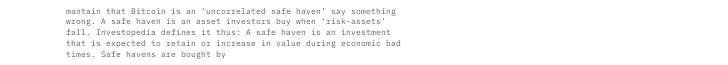mantain that Bitcoin is an ‘uncorrelated safe haven’ say something wrong. A safe haven is an asset investors buy when ‘risk-assets’ fall. Investopedia defines it thus: A safe haven is an investment that is expected to retain or increase in value during economic bad times. Safe havens are bought by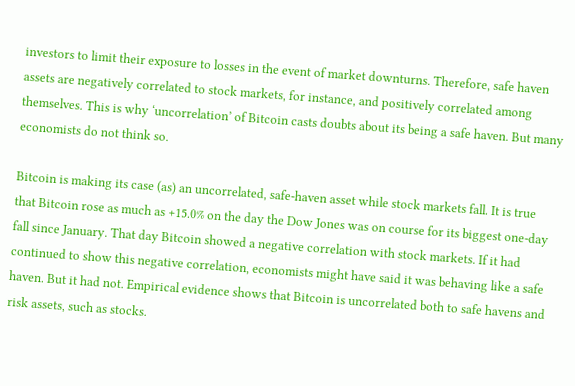investors to limit their exposure to losses in the event of market downturns. Therefore, safe haven assets are negatively correlated to stock markets, for instance, and positively correlated among themselves. This is why ‘uncorrelation’ of Bitcoin casts doubts about its being a safe haven. But many economists do not think so.

Bitcoin is making its case (as) an uncorrelated, safe-haven asset while stock markets fall. It is true that Bitcoin rose as much as +15.0% on the day the Dow Jones was on course for its biggest one-day fall since January. That day Bitcoin showed a negative correlation with stock markets. If it had continued to show this negative correlation, economists might have said it was behaving like a safe haven. But it had not. Empirical evidence shows that Bitcoin is uncorrelated both to safe havens and risk assets, such as stocks.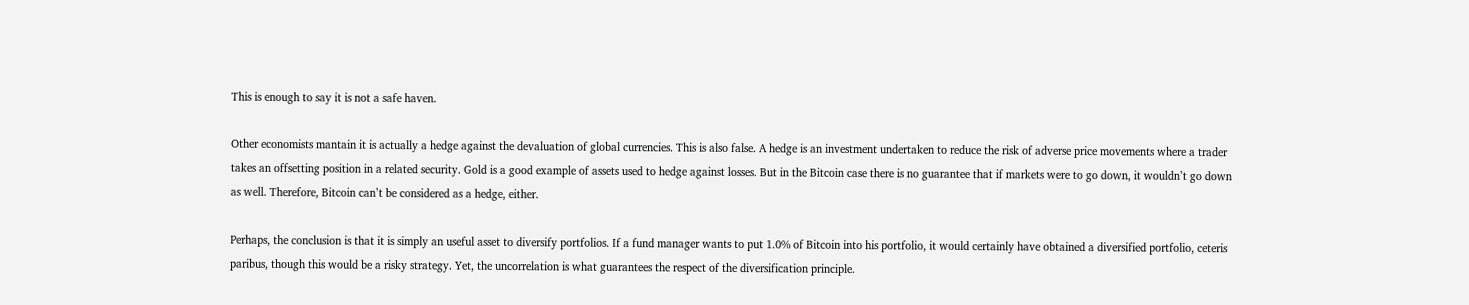This is enough to say it is not a safe haven.

Other economists mantain it is actually a hedge against the devaluation of global currencies. This is also false. A hedge is an investment undertaken to reduce the risk of adverse price movements where a trader takes an offsetting position in a related security. Gold is a good example of assets used to hedge against losses. But in the Bitcoin case there is no guarantee that if markets were to go down, it wouldn’t go down as well. Therefore, Bitcoin can’t be considered as a hedge, either.

Perhaps, the conclusion is that it is simply an useful asset to diversify portfolios. If a fund manager wants to put 1.0% of Bitcoin into his portfolio, it would certainly have obtained a diversified portfolio, ceteris paribus, though this would be a risky strategy. Yet, the uncorrelation is what guarantees the respect of the diversification principle.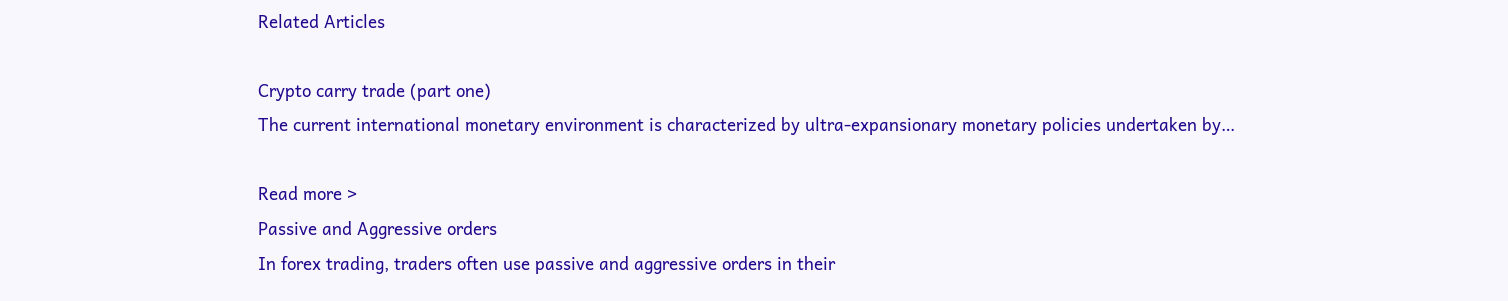Related Articles

Crypto carry trade (part one)
The current international monetary environment is characterized by ultra-expansionary monetary policies undertaken by…

Read more >
Passive and Aggressive orders
In forex trading, traders often use passive and aggressive orders in their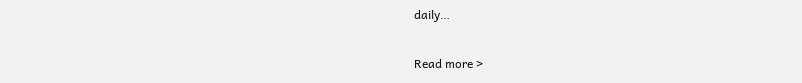daily…

Read more >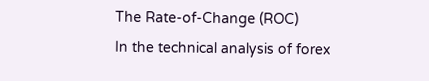The Rate-of-Change (ROC)
In the technical analysis of forex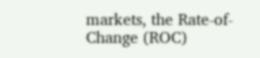markets, the Rate-of-Change (ROC)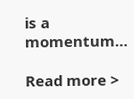is a momentum…

Read more >